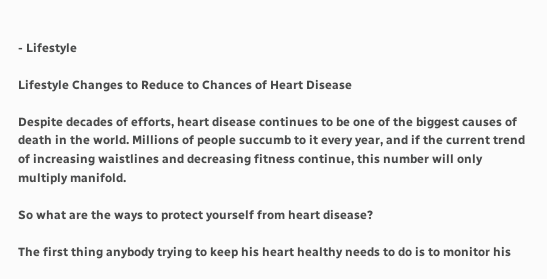- Lifestyle

Lifestyle Changes to Reduce to Chances of Heart Disease

Despite decades of efforts, heart disease continues to be one of the biggest causes of death in the world. Millions of people succumb to it every year, and if the current trend of increasing waistlines and decreasing fitness continue, this number will only multiply manifold.

So what are the ways to protect yourself from heart disease?

The first thing anybody trying to keep his heart healthy needs to do is to monitor his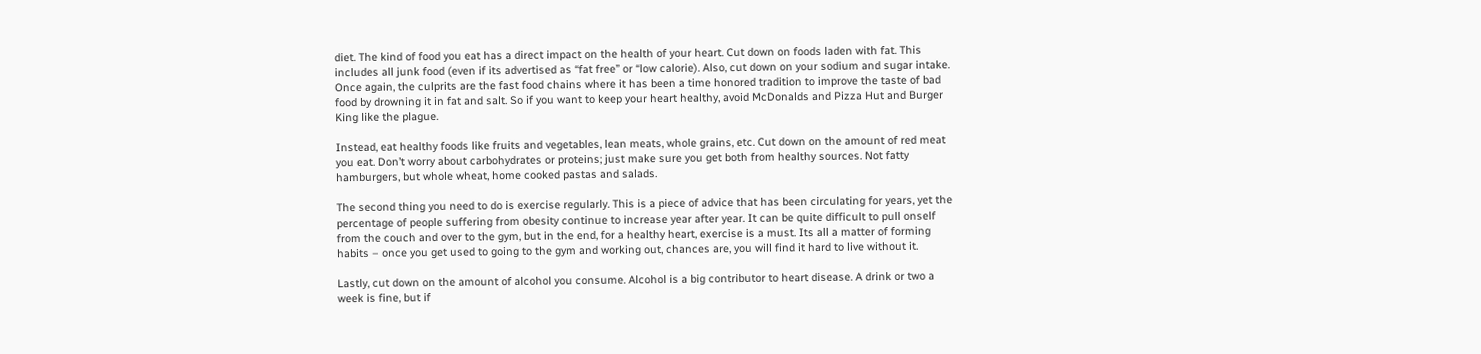diet. The kind of food you eat has a direct impact on the health of your heart. Cut down on foods laden with fat. This includes all junk food (even if its advertised as “fat free” or “low calorie). Also, cut down on your sodium and sugar intake. Once again, the culprits are the fast food chains where it has been a time honored tradition to improve the taste of bad food by drowning it in fat and salt. So if you want to keep your heart healthy, avoid McDonalds and Pizza Hut and Burger King like the plague.

Instead, eat healthy foods like fruits and vegetables, lean meats, whole grains, etc. Cut down on the amount of red meat you eat. Don’t worry about carbohydrates or proteins; just make sure you get both from healthy sources. Not fatty hamburgers, but whole wheat, home cooked pastas and salads.

The second thing you need to do is exercise regularly. This is a piece of advice that has been circulating for years, yet the percentage of people suffering from obesity continue to increase year after year. It can be quite difficult to pull onself from the couch and over to the gym, but in the end, for a healthy heart, exercise is a must. Its all a matter of forming habits – once you get used to going to the gym and working out, chances are, you will find it hard to live without it.

Lastly, cut down on the amount of alcohol you consume. Alcohol is a big contributor to heart disease. A drink or two a week is fine, but if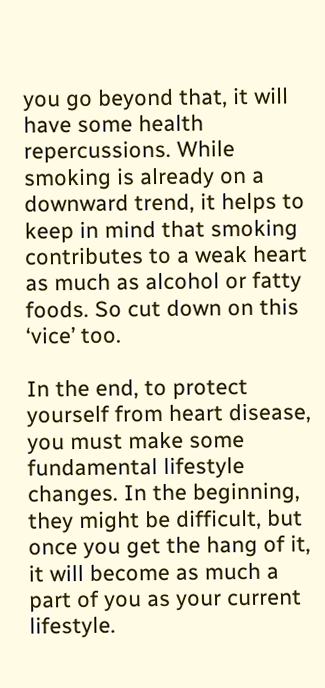you go beyond that, it will have some health repercussions. While smoking is already on a downward trend, it helps to keep in mind that smoking contributes to a weak heart as much as alcohol or fatty foods. So cut down on this ‘vice’ too.

In the end, to protect yourself from heart disease, you must make some fundamental lifestyle changes. In the beginning, they might be difficult, but once you get the hang of it, it will become as much a part of you as your current lifestyle.